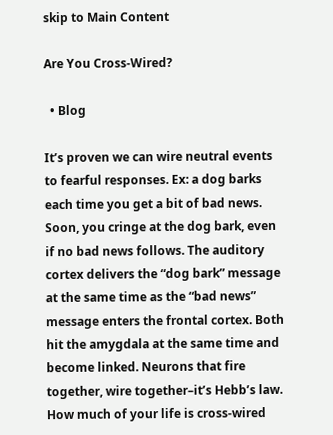skip to Main Content

Are You Cross-Wired?

  • Blog

It’s proven we can wire neutral events to fearful responses. Ex: a dog barks each time you get a bit of bad news. Soon, you cringe at the dog bark, even if no bad news follows. The auditory cortex delivers the “dog bark” message at the same time as the “bad news” message enters the frontal cortex. Both hit the amygdala at the same time and become linked. Neurons that fire together, wire together–it’s Hebb’s law. How much of your life is cross-wired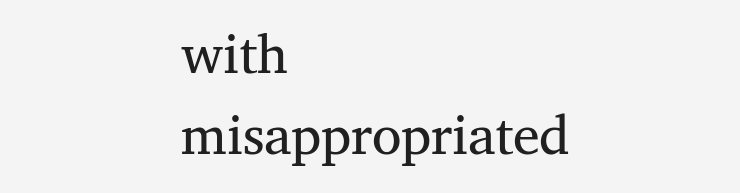with misappropriated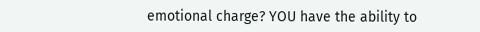emotional charge? YOU have the ability to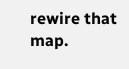rewire that map.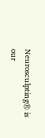Neurosculpting® is our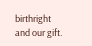birthright and our gift.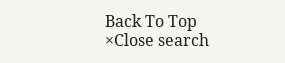Back To Top
×Close search